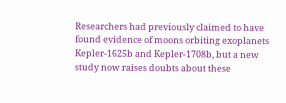Researchers had previously claimed to have found evidence of moons orbiting exoplanets Kepler-1625b and Kepler-1708b, but a new study now raises doubts about these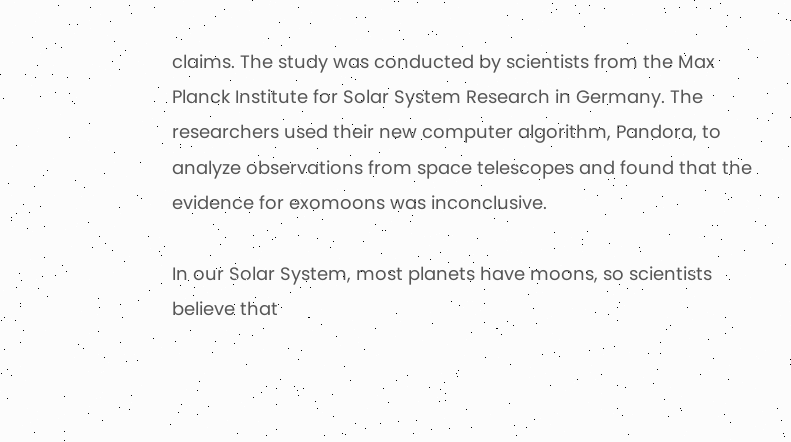claims. The study was conducted by scientists from the Max Planck Institute for Solar System Research in Germany. The researchers used their new computer algorithm, Pandora, to analyze observations from space telescopes and found that the evidence for exomoons was inconclusive.

In our Solar System, most planets have moons, so scientists believe that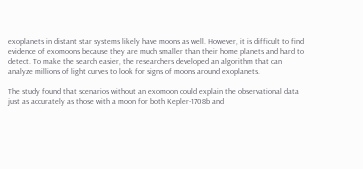exoplanets in distant star systems likely have moons as well. However, it is difficult to find evidence of exomoons because they are much smaller than their home planets and hard to detect. To make the search easier, the researchers developed an algorithm that can analyze millions of light curves to look for signs of moons around exoplanets.

The study found that scenarios without an exomoon could explain the observational data just as accurately as those with a moon for both Kepler-1708b and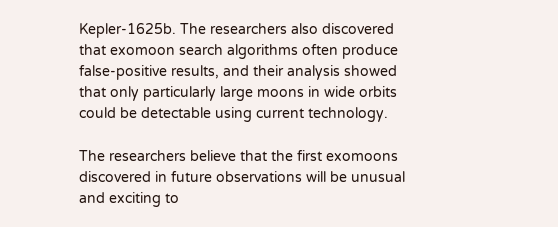Kepler-1625b. The researchers also discovered that exomoon search algorithms often produce false-positive results, and their analysis showed that only particularly large moons in wide orbits could be detectable using current technology.

The researchers believe that the first exomoons discovered in future observations will be unusual and exciting to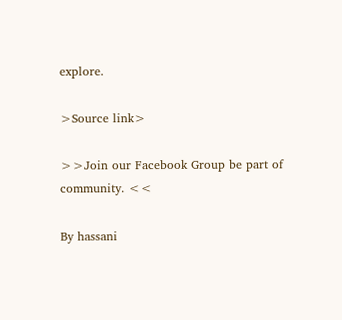explore.

>Source link>

>>Join our Facebook Group be part of community. <<

By hassani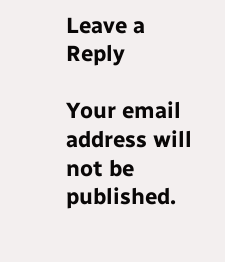Leave a Reply

Your email address will not be published.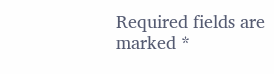Required fields are marked *